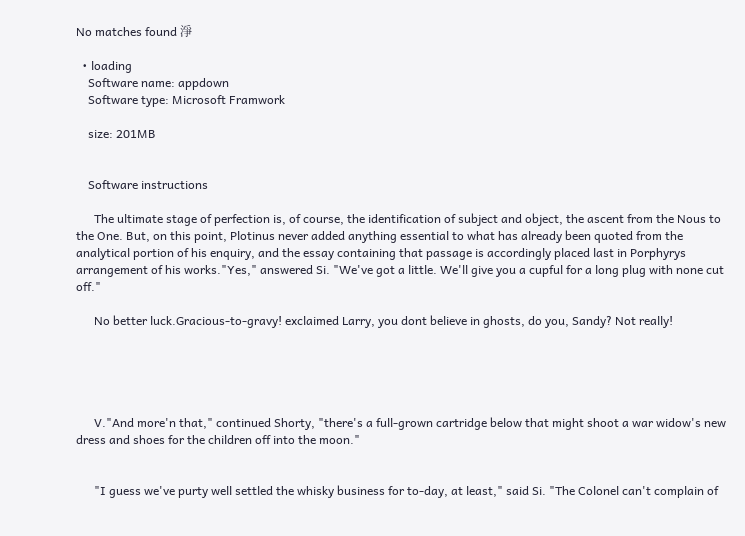No matches found 淨

  • loading
    Software name: appdown
    Software type: Microsoft Framwork

    size: 201MB


    Software instructions

      The ultimate stage of perfection is, of course, the identification of subject and object, the ascent from the Nous to the One. But, on this point, Plotinus never added anything essential to what has already been quoted from the analytical portion of his enquiry, and the essay containing that passage is accordingly placed last in Porphyrys arrangement of his works."Yes," answered Si. "We've got a little. We'll give you a cupful for a long plug with none cut off."

      No better luck.Gracious-to-gravy! exclaimed Larry, you dont believe in ghosts, do you, Sandy? Not really!





      V."And more'n that," continued Shorty, "there's a full-grown cartridge below that might shoot a war widow's new dress and shoes for the children off into the moon."


      "I guess we've purty well settled the whisky business for to-day, at least," said Si. "The Colonel can't complain of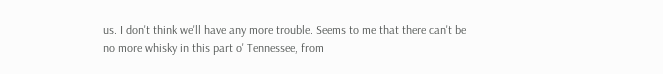us. I don't think we'll have any more trouble. Seems to me that there can't be no more whisky in this part o' Tennessee, from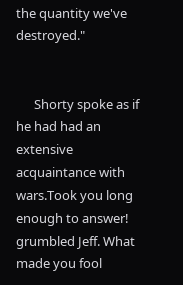the quantity we've destroyed."


      Shorty spoke as if he had had an extensive acquaintance with wars.Took you long enough to answer! grumbled Jeff. What made you fool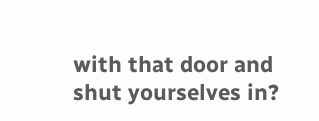with that door and shut yourselves in?